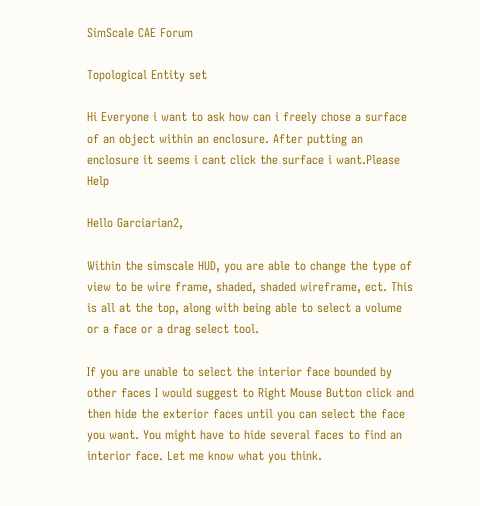SimScale CAE Forum

Topological Entity set

Hi Everyone i want to ask how can i freely chose a surface of an object within an enclosure. After putting an enclosure it seems i cant click the surface i want.Please Help

Hello Garciarian2,

Within the simscale HUD, you are able to change the type of view to be wire frame, shaded, shaded wireframe, ect. This is all at the top, along with being able to select a volume or a face or a drag select tool.

If you are unable to select the interior face bounded by other faces I would suggest to Right Mouse Button click and then hide the exterior faces until you can select the face you want. You might have to hide several faces to find an interior face. Let me know what you think.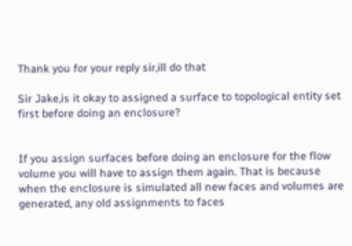Thank you for your reply sir,ill do that

Sir Jake,is it okay to assigned a surface to topological entity set first before doing an enclosure?


If you assign surfaces before doing an enclosure for the flow volume you will have to assign them again. That is because when the enclosure is simulated all new faces and volumes are generated, any old assignments to faces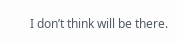I don’t think will be there.